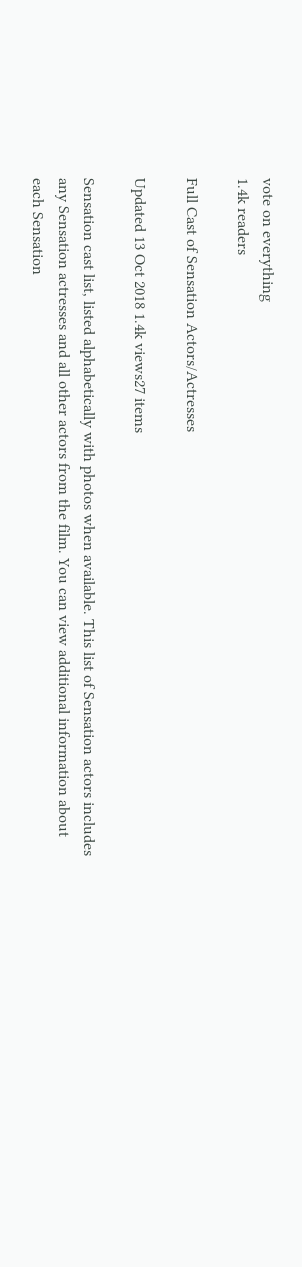vote on everything
1.4k readers

Full Cast of Sensation Actors/Actresses

Updated 13 Oct 2018 1.4k views27 items

Sensation cast list, listed alphabetically with photos when available. This list of Sensation actors includes any Sensation actresses and all other actors from the film. You can view additional information about each Sensation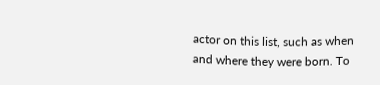actor on this list, such as when and where they were born. To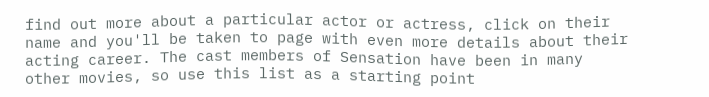find out more about a particular actor or actress, click on their name and you'll be taken to page with even more details about their acting career. The cast members of Sensation have been in many other movies, so use this list as a starting point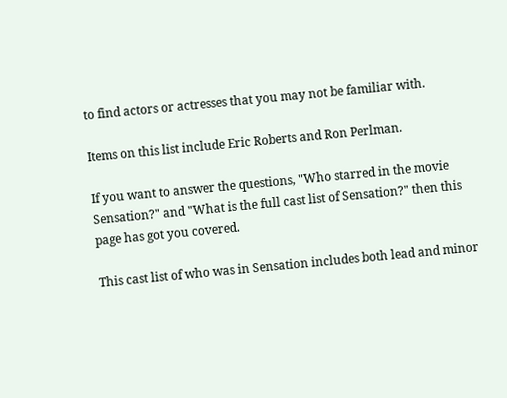to find actors or actresses that you may not be familiar with.

Items on this list include Eric Roberts and Ron Perlman.

If you want to answer the questions, "Who starred in the movie Sensation?" and "What is the full cast list of Sensation?" then this page has got you covered.

This cast list of who was in Sensation includes both lead and minor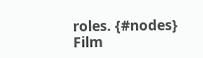roles. {#nodes}
Film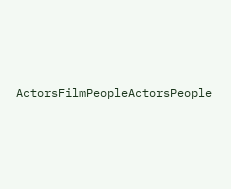ActorsFilmPeopleActorsPeople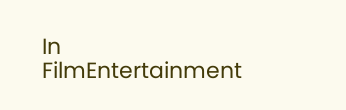In FilmEntertainment